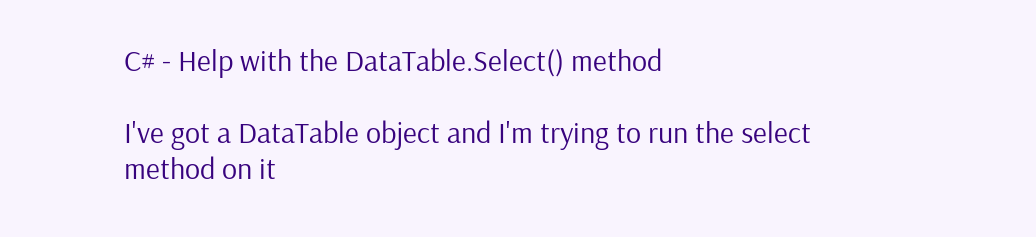C# - Help with the DataTable.Select() method

I've got a DataTable object and I'm trying to run the select method on it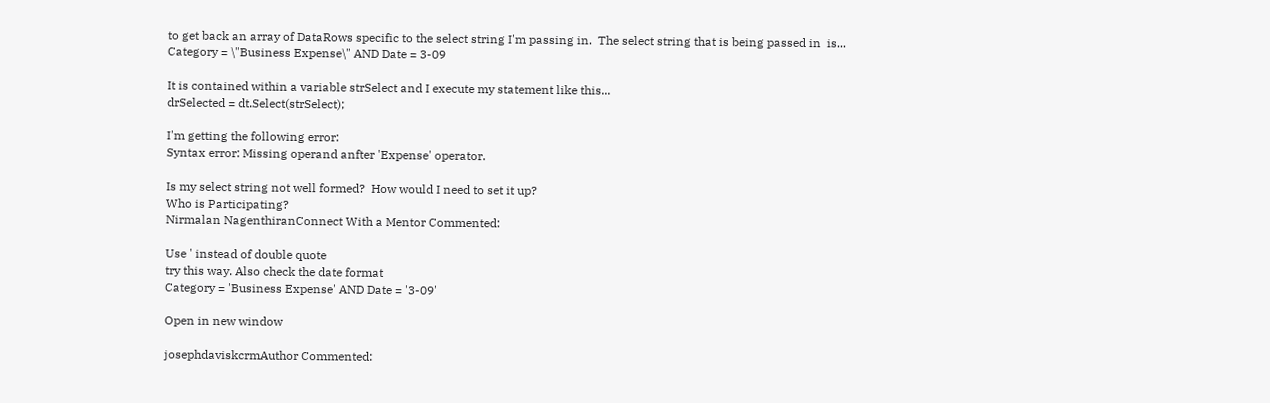to get back an array of DataRows specific to the select string I'm passing in.  The select string that is being passed in  is...
Category = \"Business Expense\" AND Date = 3-09

It is contained within a variable strSelect and I execute my statement like this...
drSelected = dt.Select(strSelect);

I'm getting the following error:
Syntax error: Missing operand anfter 'Expense' operator.

Is my select string not well formed?  How would I need to set it up?
Who is Participating?
Nirmalan NagenthiranConnect With a Mentor Commented:

Use ' instead of double quote
try this way. Also check the date format
Category = 'Business Expense' AND Date = '3-09'

Open in new window

josephdaviskcrmAuthor Commented: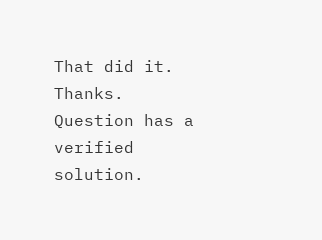That did it.  Thanks.
Question has a verified solution.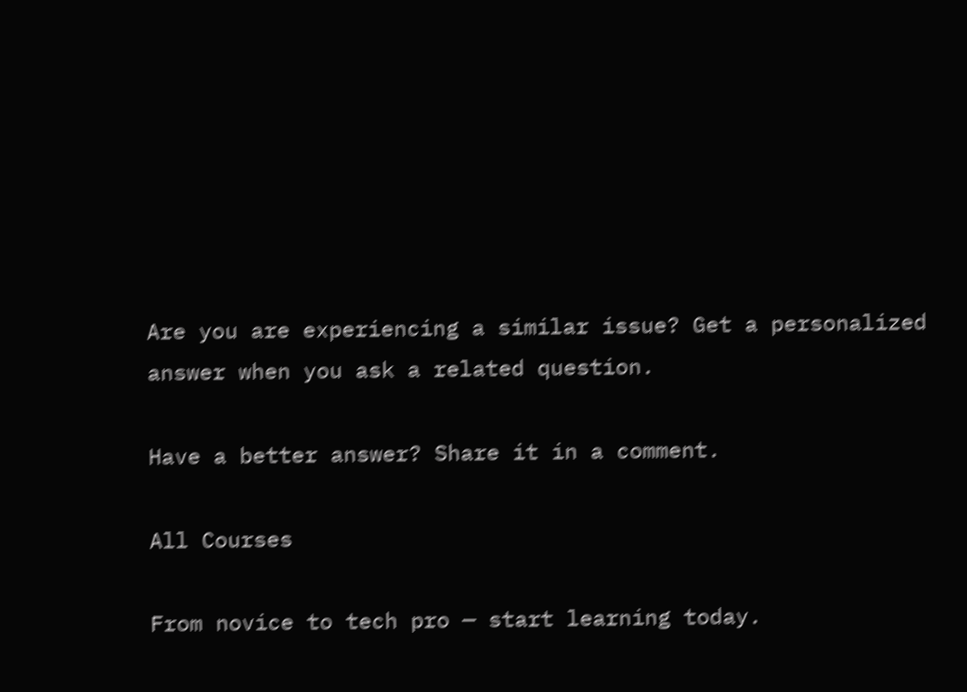Are you are experiencing a similar issue? Get a personalized answer when you ask a related question.

Have a better answer? Share it in a comment.

All Courses

From novice to tech pro — start learning today.